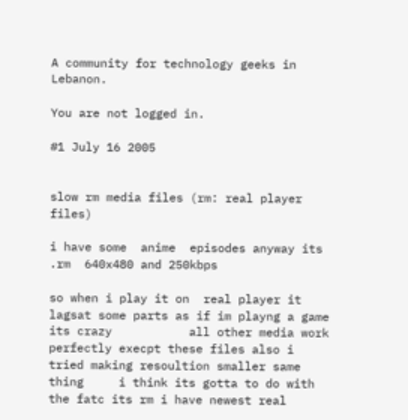A community for technology geeks in Lebanon.

You are not logged in.

#1 July 16 2005


slow rm media files (rm: real player files)

i have some  anime  episodes anyway its .rm  640x480 and 250kbps

so when i play it on  real player it lagsat some parts as if im playng a game its crazy           all other media work perfectly execpt these files also i tried making resoultion smaller same thing     i think its gotta to do with the fatc its rm i have newest real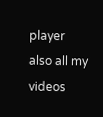player  also all my videos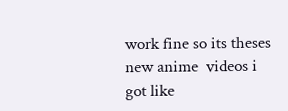work fine so its theses new anime  videos i got like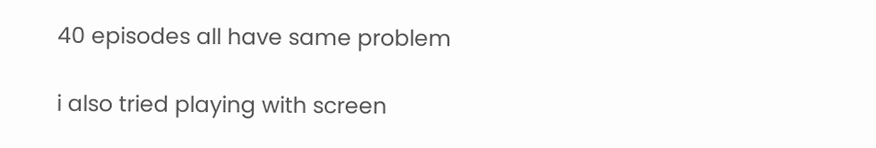40 episodes all have same problem

i also tried playing with screen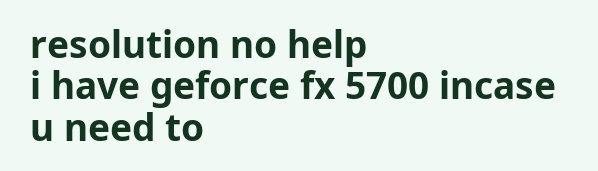resolution no help
i have geforce fx 5700 incase  u need to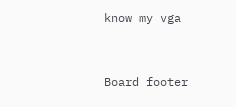know my vga


Board footer